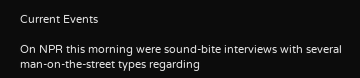Current Events

On NPR this morning were sound-bite interviews with several man-on-the-street types regarding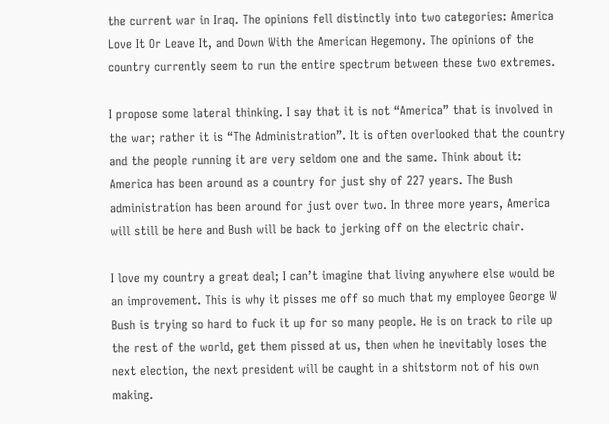the current war in Iraq. The opinions fell distinctly into two categories: America Love It Or Leave It, and Down With the American Hegemony. The opinions of the country currently seem to run the entire spectrum between these two extremes.

I propose some lateral thinking. I say that it is not “America” that is involved in the war; rather it is “The Administration”. It is often overlooked that the country and the people running it are very seldom one and the same. Think about it: America has been around as a country for just shy of 227 years. The Bush administration has been around for just over two. In three more years, America will still be here and Bush will be back to jerking off on the electric chair.

I love my country a great deal; I can’t imagine that living anywhere else would be an improvement. This is why it pisses me off so much that my employee George W Bush is trying so hard to fuck it up for so many people. He is on track to rile up the rest of the world, get them pissed at us, then when he inevitably loses the next election, the next president will be caught in a shitstorm not of his own making.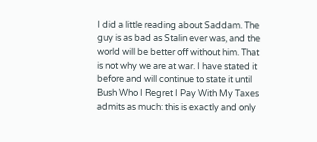I did a little reading about Saddam. The guy is as bad as Stalin ever was, and the world will be better off without him. That is not why we are at war. I have stated it before and will continue to state it until Bush Who I Regret I Pay With My Taxes admits as much: this is exactly and only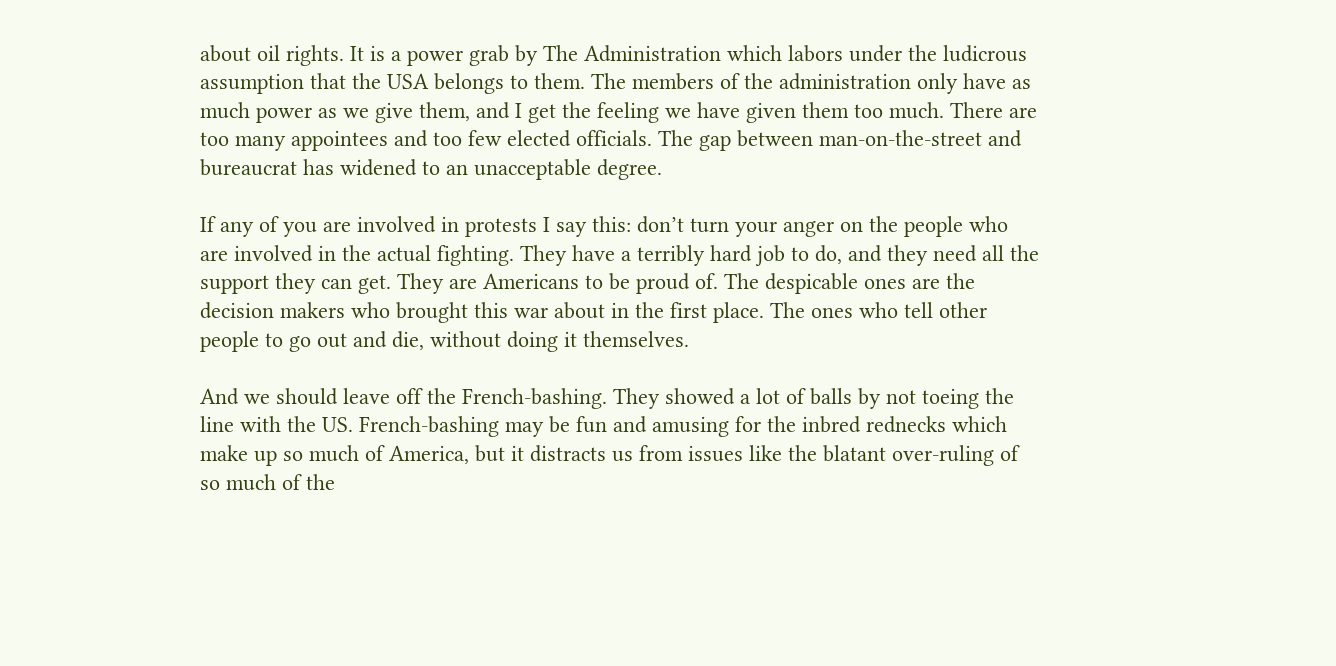about oil rights. It is a power grab by The Administration which labors under the ludicrous assumption that the USA belongs to them. The members of the administration only have as much power as we give them, and I get the feeling we have given them too much. There are too many appointees and too few elected officials. The gap between man-on-the-street and bureaucrat has widened to an unacceptable degree.

If any of you are involved in protests I say this: don’t turn your anger on the people who are involved in the actual fighting. They have a terribly hard job to do, and they need all the support they can get. They are Americans to be proud of. The despicable ones are the decision makers who brought this war about in the first place. The ones who tell other people to go out and die, without doing it themselves.

And we should leave off the French-bashing. They showed a lot of balls by not toeing the line with the US. French-bashing may be fun and amusing for the inbred rednecks which make up so much of America, but it distracts us from issues like the blatant over-ruling of so much of the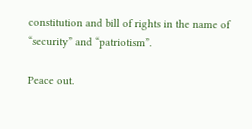constitution and bill of rights in the name of “security” and “patriotism”.

Peace out.